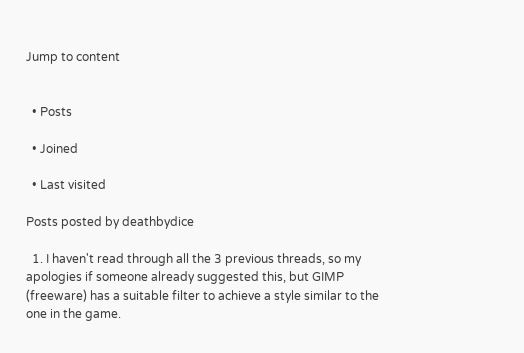Jump to content


  • Posts

  • Joined

  • Last visited

Posts posted by deathbydice

  1. I haven't read through all the 3 previous threads, so my apologies if someone already suggested this, but GIMP (freeware) has a suitable filter to achieve a style similar to the one in the game.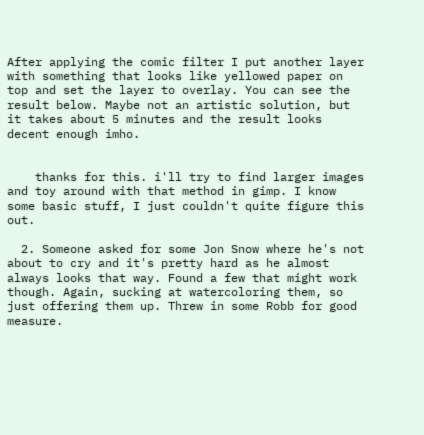After applying the comic filter I put another layer with something that looks like yellowed paper on top and set the layer to overlay. You can see the result below. Maybe not an artistic solution, but it takes about 5 minutes and the result looks decent enough imho.


    thanks for this. i'll try to find larger images and toy around with that method in gimp. I know some basic stuff, I just couldn't quite figure this out.

  2. Someone asked for some Jon Snow where he's not about to cry and it's pretty hard as he almost always looks that way. Found a few that might work though. Again, sucking at watercoloring them, so just offering them up. Threw in some Robb for good measure.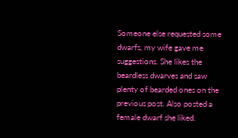Someone else requested some dwarfs, my wife gave me suggestions. She likes the beardless dwarves and saw plenty of bearded ones on the previous post. Also posted a female dwarf she liked.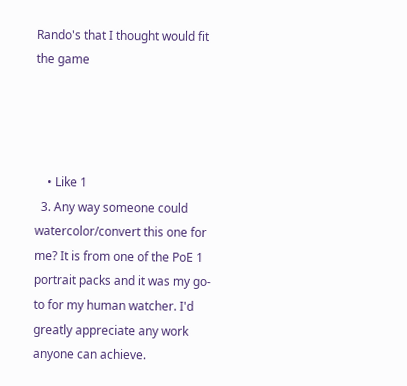Rando's that I thought would fit the game




    • Like 1
  3. Any way someone could watercolor/convert this one for me? It is from one of the PoE 1 portrait packs and it was my go-to for my human watcher. I'd greatly appreciate any work anyone can achieve.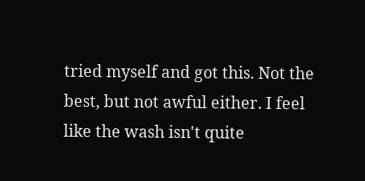tried myself and got this. Not the best, but not awful either. I feel like the wash isn't quite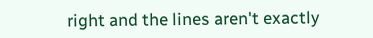right and the lines aren't exactly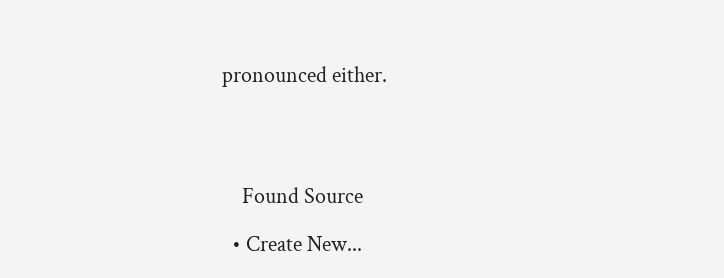pronounced either.




    Found Source

  • Create New...